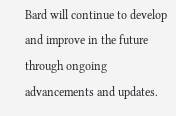Bard will continue to develop and improve in the future through ongoing advancements and updates.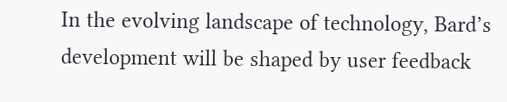In the evolving landscape of technology, Bard’s development will be shaped by user feedback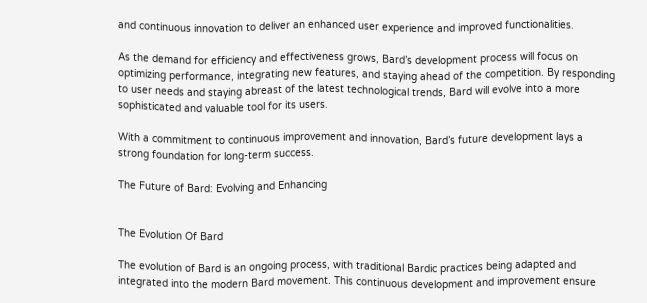and continuous innovation to deliver an enhanced user experience and improved functionalities.

As the demand for efficiency and effectiveness grows, Bard’s development process will focus on optimizing performance, integrating new features, and staying ahead of the competition. By responding to user needs and staying abreast of the latest technological trends, Bard will evolve into a more sophisticated and valuable tool for its users.

With a commitment to continuous improvement and innovation, Bard’s future development lays a strong foundation for long-term success.

The Future of Bard: Evolving and Enhancing


The Evolution Of Bard

The evolution of Bard is an ongoing process, with traditional Bardic practices being adapted and integrated into the modern Bard movement. This continuous development and improvement ensure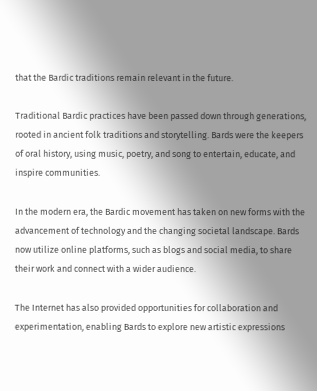that the Bardic traditions remain relevant in the future.

Traditional Bardic practices have been passed down through generations, rooted in ancient folk traditions and storytelling. Bards were the keepers of oral history, using music, poetry, and song to entertain, educate, and inspire communities.

In the modern era, the Bardic movement has taken on new forms with the advancement of technology and the changing societal landscape. Bards now utilize online platforms, such as blogs and social media, to share their work and connect with a wider audience.

The Internet has also provided opportunities for collaboration and experimentation, enabling Bards to explore new artistic expressions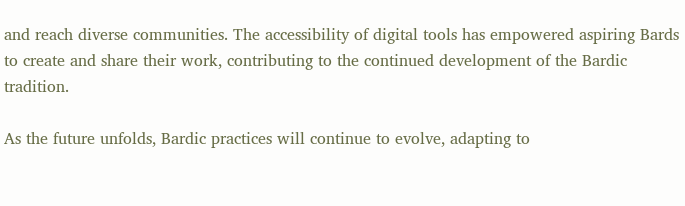and reach diverse communities. The accessibility of digital tools has empowered aspiring Bards to create and share their work, contributing to the continued development of the Bardic tradition.

As the future unfolds, Bardic practices will continue to evolve, adapting to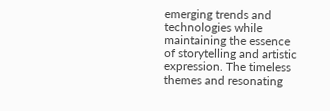emerging trends and technologies while maintaining the essence of storytelling and artistic expression. The timeless themes and resonating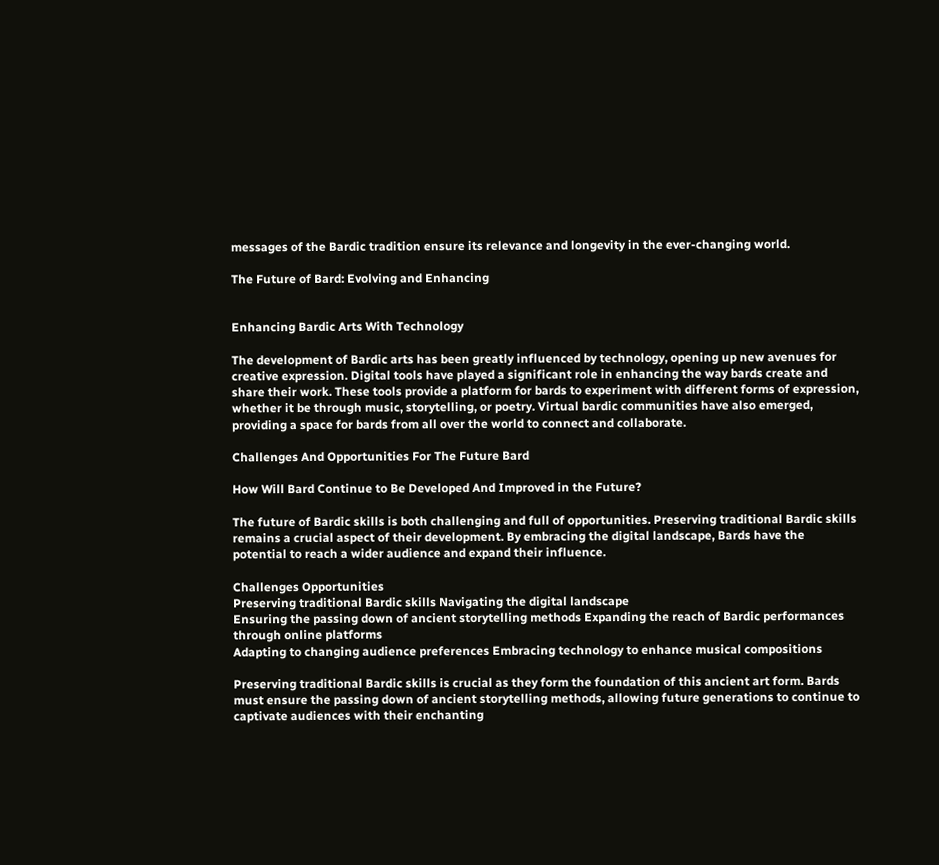messages of the Bardic tradition ensure its relevance and longevity in the ever-changing world.

The Future of Bard: Evolving and Enhancing


Enhancing Bardic Arts With Technology

The development of Bardic arts has been greatly influenced by technology, opening up new avenues for creative expression. Digital tools have played a significant role in enhancing the way bards create and share their work. These tools provide a platform for bards to experiment with different forms of expression, whether it be through music, storytelling, or poetry. Virtual bardic communities have also emerged, providing a space for bards from all over the world to connect and collaborate.

Challenges And Opportunities For The Future Bard

How Will Bard Continue to Be Developed And Improved in the Future?

The future of Bardic skills is both challenging and full of opportunities. Preserving traditional Bardic skills remains a crucial aspect of their development. By embracing the digital landscape, Bards have the potential to reach a wider audience and expand their influence.

Challenges Opportunities
Preserving traditional Bardic skills Navigating the digital landscape
Ensuring the passing down of ancient storytelling methods Expanding the reach of Bardic performances through online platforms
Adapting to changing audience preferences Embracing technology to enhance musical compositions

Preserving traditional Bardic skills is crucial as they form the foundation of this ancient art form. Bards must ensure the passing down of ancient storytelling methods, allowing future generations to continue to captivate audiences with their enchanting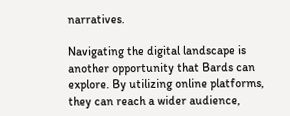narratives.

Navigating the digital landscape is another opportunity that Bards can explore. By utilizing online platforms, they can reach a wider audience,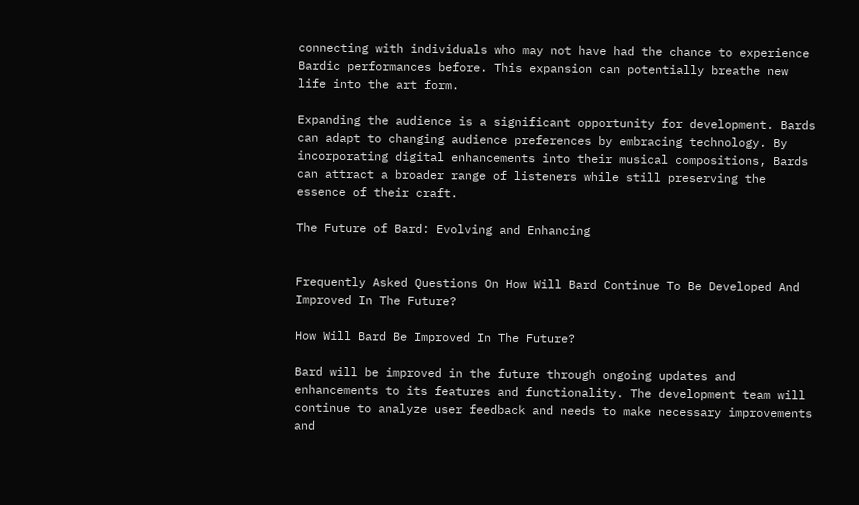connecting with individuals who may not have had the chance to experience Bardic performances before. This expansion can potentially breathe new life into the art form.

Expanding the audience is a significant opportunity for development. Bards can adapt to changing audience preferences by embracing technology. By incorporating digital enhancements into their musical compositions, Bards can attract a broader range of listeners while still preserving the essence of their craft.

The Future of Bard: Evolving and Enhancing


Frequently Asked Questions On How Will Bard Continue To Be Developed And Improved In The Future?

How Will Bard Be Improved In The Future?

Bard will be improved in the future through ongoing updates and enhancements to its features and functionality. The development team will continue to analyze user feedback and needs to make necessary improvements and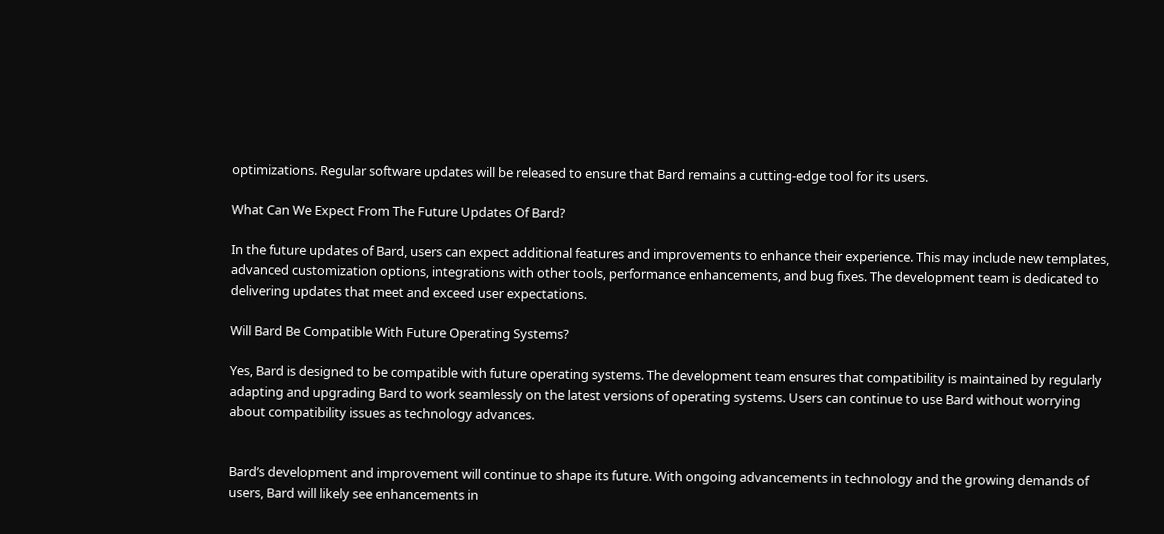optimizations. Regular software updates will be released to ensure that Bard remains a cutting-edge tool for its users.

What Can We Expect From The Future Updates Of Bard?

In the future updates of Bard, users can expect additional features and improvements to enhance their experience. This may include new templates, advanced customization options, integrations with other tools, performance enhancements, and bug fixes. The development team is dedicated to delivering updates that meet and exceed user expectations.

Will Bard Be Compatible With Future Operating Systems?

Yes, Bard is designed to be compatible with future operating systems. The development team ensures that compatibility is maintained by regularly adapting and upgrading Bard to work seamlessly on the latest versions of operating systems. Users can continue to use Bard without worrying about compatibility issues as technology advances.


Bard’s development and improvement will continue to shape its future. With ongoing advancements in technology and the growing demands of users, Bard will likely see enhancements in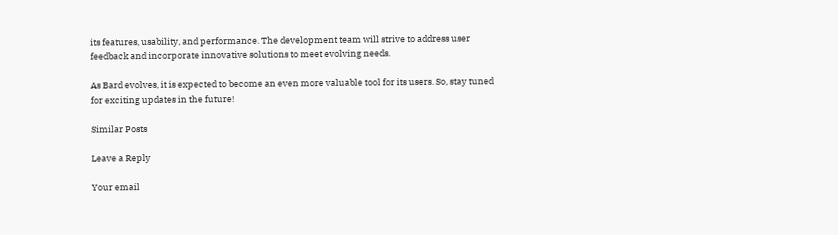its features, usability, and performance. The development team will strive to address user feedback and incorporate innovative solutions to meet evolving needs.

As Bard evolves, it is expected to become an even more valuable tool for its users. So, stay tuned for exciting updates in the future!

Similar Posts

Leave a Reply

Your email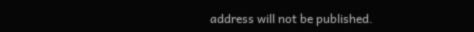address will not be published.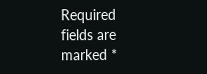Required fields are marked *